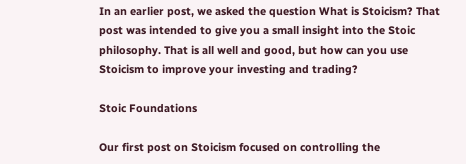In an earlier post, we asked the question What is Stoicism? That post was intended to give you a small insight into the Stoic philosophy. That is all well and good, but how can you use Stoicism to improve your investing and trading?

Stoic Foundations

Our first post on Stoicism focused on controlling the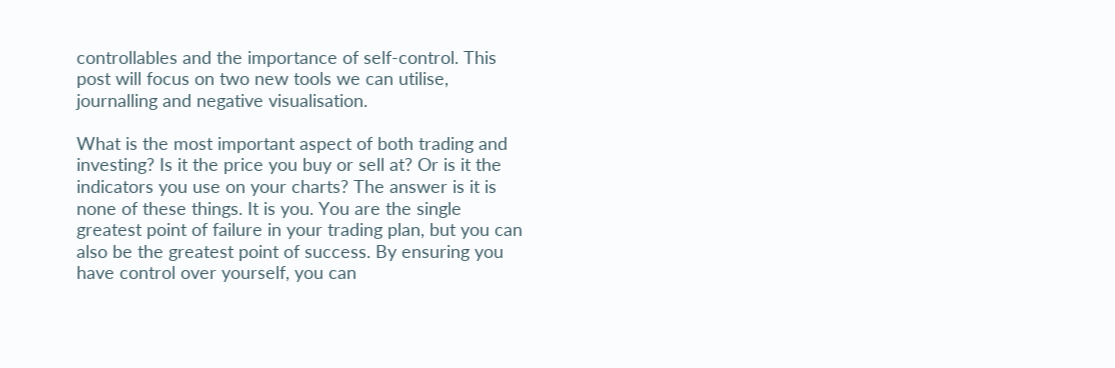controllables and the importance of self-control. This post will focus on two new tools we can utilise, journalling and negative visualisation.

What is the most important aspect of both trading and investing? Is it the price you buy or sell at? Or is it the indicators you use on your charts? The answer is it is none of these things. It is you. You are the single greatest point of failure in your trading plan, but you can also be the greatest point of success. By ensuring you have control over yourself, you can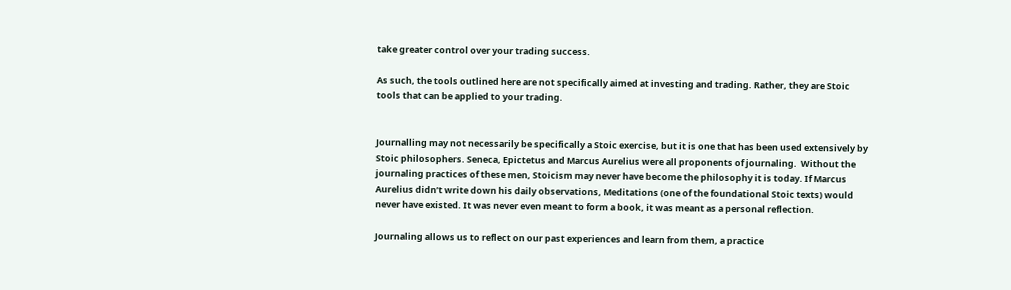take greater control over your trading success.

As such, the tools outlined here are not specifically aimed at investing and trading. Rather, they are Stoic tools that can be applied to your trading.


Journalling may not necessarily be specifically a Stoic exercise, but it is one that has been used extensively by Stoic philosophers. Seneca, Epictetus and Marcus Aurelius were all proponents of journaling.  Without the journaling practices of these men, Stoicism may never have become the philosophy it is today. If Marcus Aurelius didn’t write down his daily observations, Meditations (one of the foundational Stoic texts) would never have existed. It was never even meant to form a book, it was meant as a personal reflection.

Journaling allows us to reflect on our past experiences and learn from them, a practice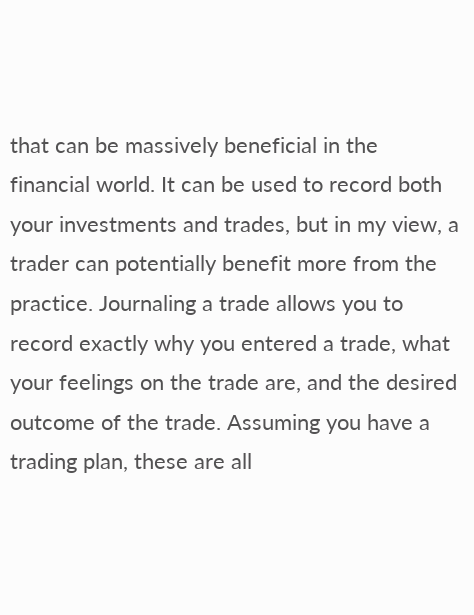that can be massively beneficial in the financial world. It can be used to record both your investments and trades, but in my view, a trader can potentially benefit more from the practice. Journaling a trade allows you to record exactly why you entered a trade, what your feelings on the trade are, and the desired outcome of the trade. Assuming you have a trading plan, these are all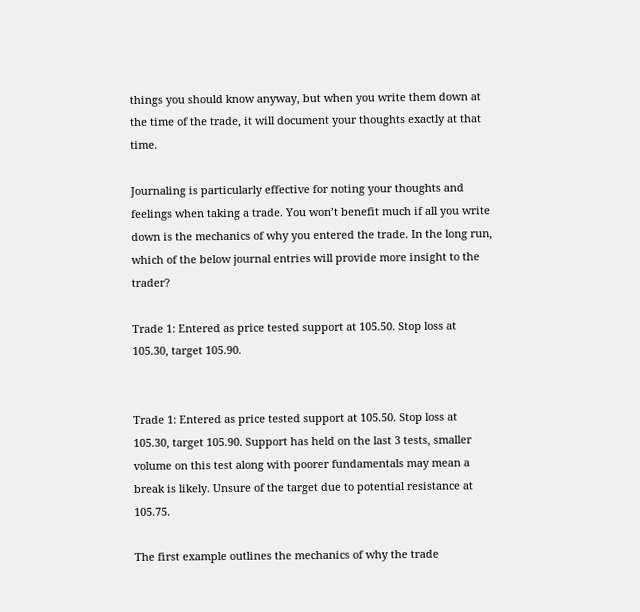things you should know anyway, but when you write them down at the time of the trade, it will document your thoughts exactly at that time.

Journaling is particularly effective for noting your thoughts and feelings when taking a trade. You won’t benefit much if all you write down is the mechanics of why you entered the trade. In the long run, which of the below journal entries will provide more insight to the trader?

Trade 1: Entered as price tested support at 105.50. Stop loss at 105.30, target 105.90.


Trade 1: Entered as price tested support at 105.50. Stop loss at 105.30, target 105.90. Support has held on the last 3 tests, smaller volume on this test along with poorer fundamentals may mean a break is likely. Unsure of the target due to potential resistance at 105.75.

The first example outlines the mechanics of why the trade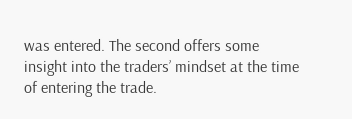was entered. The second offers some insight into the traders’ mindset at the time of entering the trade.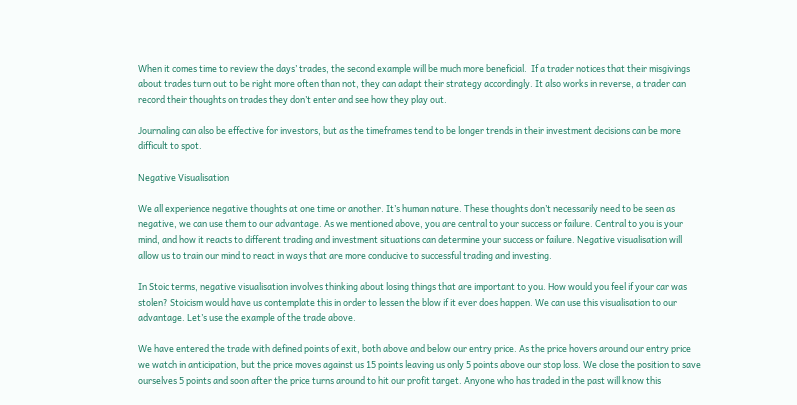When it comes time to review the days’ trades, the second example will be much more beneficial.  If a trader notices that their misgivings about trades turn out to be right more often than not, they can adapt their strategy accordingly. It also works in reverse, a trader can record their thoughts on trades they don’t enter and see how they play out.

Journaling can also be effective for investors, but as the timeframes tend to be longer trends in their investment decisions can be more difficult to spot.

Negative Visualisation

We all experience negative thoughts at one time or another. It’s human nature. These thoughts don’t necessarily need to be seen as negative, we can use them to our advantage. As we mentioned above, you are central to your success or failure. Central to you is your mind, and how it reacts to different trading and investment situations can determine your success or failure. Negative visualisation will allow us to train our mind to react in ways that are more conducive to successful trading and investing.

In Stoic terms, negative visualisation involves thinking about losing things that are important to you. How would you feel if your car was stolen? Stoicism would have us contemplate this in order to lessen the blow if it ever does happen. We can use this visualisation to our advantage. Let’s use the example of the trade above.

We have entered the trade with defined points of exit, both above and below our entry price. As the price hovers around our entry price we watch in anticipation, but the price moves against us 15 points leaving us only 5 points above our stop loss. We close the position to save ourselves 5 points and soon after the price turns around to hit our profit target. Anyone who has traded in the past will know this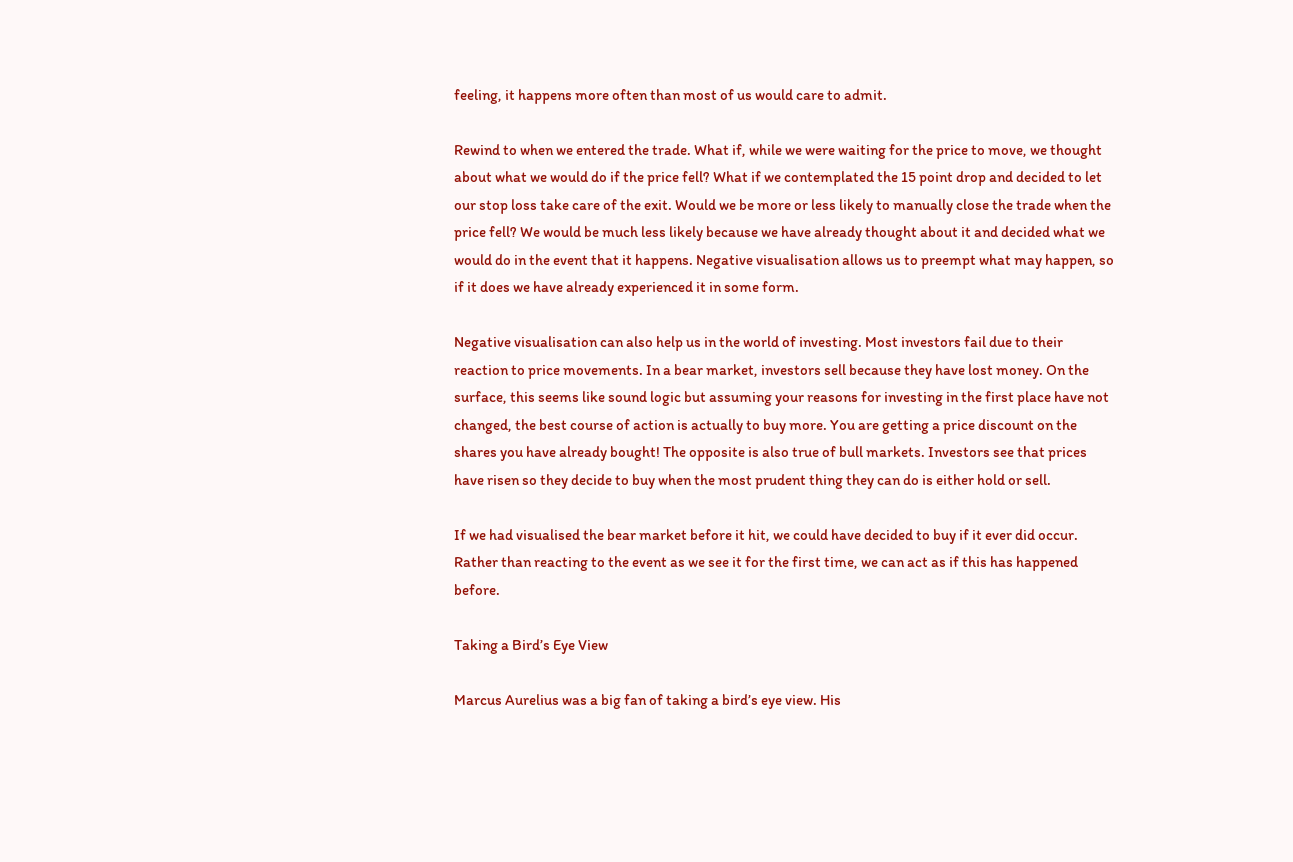feeling, it happens more often than most of us would care to admit.

Rewind to when we entered the trade. What if, while we were waiting for the price to move, we thought about what we would do if the price fell? What if we contemplated the 15 point drop and decided to let our stop loss take care of the exit. Would we be more or less likely to manually close the trade when the price fell? We would be much less likely because we have already thought about it and decided what we would do in the event that it happens. Negative visualisation allows us to preempt what may happen, so if it does we have already experienced it in some form.

Negative visualisation can also help us in the world of investing. Most investors fail due to their reaction to price movements. In a bear market, investors sell because they have lost money. On the surface, this seems like sound logic but assuming your reasons for investing in the first place have not changed, the best course of action is actually to buy more. You are getting a price discount on the shares you have already bought! The opposite is also true of bull markets. Investors see that prices have risen so they decide to buy when the most prudent thing they can do is either hold or sell.

If we had visualised the bear market before it hit, we could have decided to buy if it ever did occur. Rather than reacting to the event as we see it for the first time, we can act as if this has happened before.

Taking a Bird’s Eye View

Marcus Aurelius was a big fan of taking a bird’s eye view. His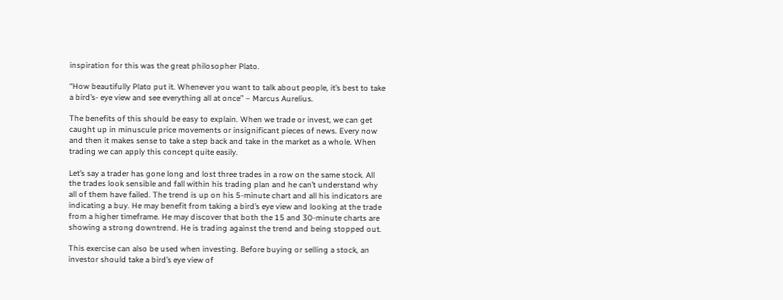inspiration for this was the great philosopher Plato.

“How beautifully Plato put it. Whenever you want to talk about people, it’s best to take a bird’s- eye view and see everything all at once” – Marcus Aurelius.

The benefits of this should be easy to explain. When we trade or invest, we can get caught up in minuscule price movements or insignificant pieces of news. Every now and then it makes sense to take a step back and take in the market as a whole. When trading we can apply this concept quite easily.

Let’s say a trader has gone long and lost three trades in a row on the same stock. All the trades look sensible and fall within his trading plan and he can’t understand why all of them have failed. The trend is up on his 5-minute chart and all his indicators are indicating a buy. He may benefit from taking a bird’s eye view and looking at the trade from a higher timeframe. He may discover that both the 15 and 30-minute charts are showing a strong downtrend. He is trading against the trend and being stopped out.

This exercise can also be used when investing. Before buying or selling a stock, an investor should take a bird’s eye view of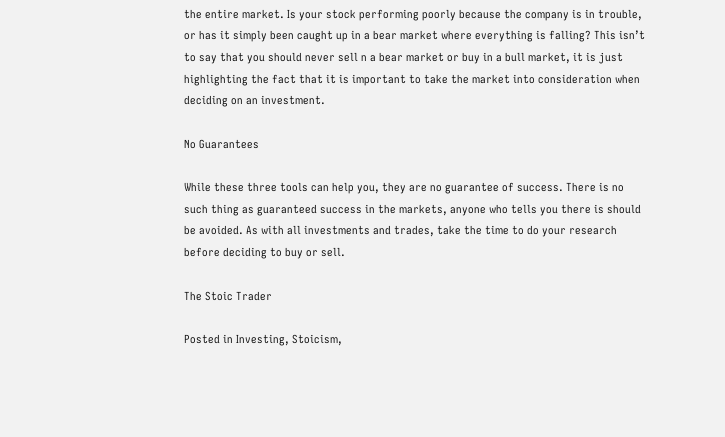the entire market. Is your stock performing poorly because the company is in trouble, or has it simply been caught up in a bear market where everything is falling? This isn’t to say that you should never sell n a bear market or buy in a bull market, it is just highlighting the fact that it is important to take the market into consideration when deciding on an investment.

No Guarantees

While these three tools can help you, they are no guarantee of success. There is no such thing as guaranteed success in the markets, anyone who tells you there is should be avoided. As with all investments and trades, take the time to do your research before deciding to buy or sell.

The Stoic Trader

Posted in Investing, Stoicism,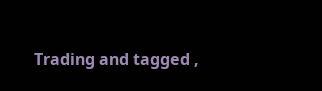Trading and tagged ,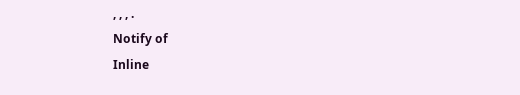, , , .
Notify of
Inline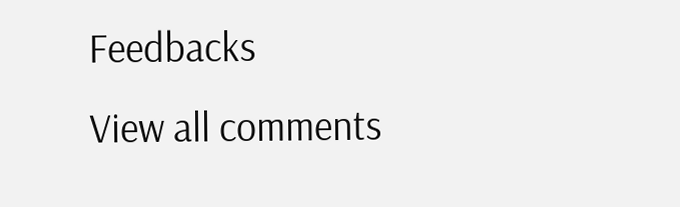Feedbacks
View all comments